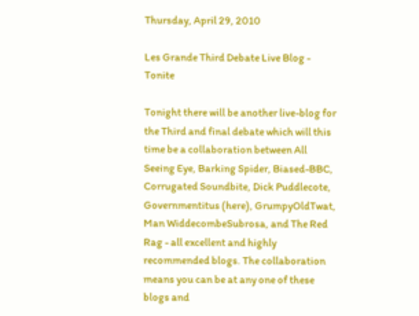Thursday, April 29, 2010

Les Grande Third Debate Live Blog - Tonite

Tonight there will be another live-blog for the Third and final debate which will this time be a collaboration between All Seeing Eye, Barking Spider, Biased-BBC, Corrugated Soundbite, Dick Puddlecote, Governmentitus (here), GrumpyOldTwat, Man WiddecombeSubrosa, and The Red Rag - all excellent and highly recommended blogs. The collaboration means you can be at any one of these blogs and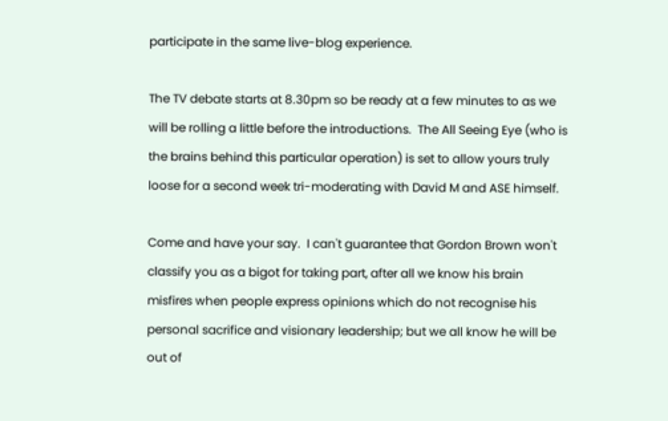participate in the same live-blog experience.

The TV debate starts at 8.30pm so be ready at a few minutes to as we will be rolling a little before the introductions.  The All Seeing Eye (who is the brains behind this particular operation) is set to allow yours truly loose for a second week tri-moderating with David M and ASE himself.

Come and have your say.  I can't guarantee that Gordon Brown won't classify you as a bigot for taking part, after all we know his brain misfires when people express opinions which do not recognise his personal sacrifice and visionary leadership; but we all know he will be out of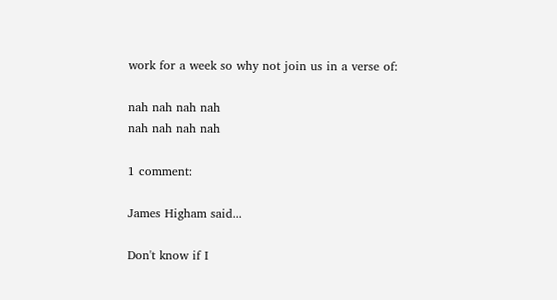work for a week so why not join us in a verse of:

nah nah nah nah
nah nah nah nah

1 comment:

James Higham said...

Don't know if I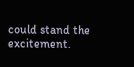could stand the excitement.